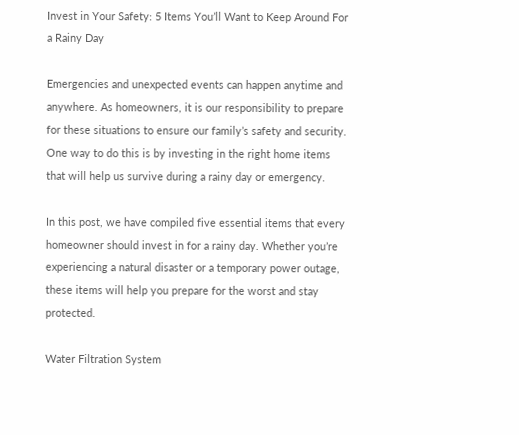Invest in Your Safety: 5 Items You’ll Want to Keep Around For a Rainy Day

Emergencies and unexpected events can happen anytime and anywhere. As homeowners, it is our responsibility to prepare for these situations to ensure our family’s safety and security. One way to do this is by investing in the right home items that will help us survive during a rainy day or emergency.

In this post, we have compiled five essential items that every homeowner should invest in for a rainy day. Whether you’re experiencing a natural disaster or a temporary power outage, these items will help you prepare for the worst and stay protected.

Water Filtration System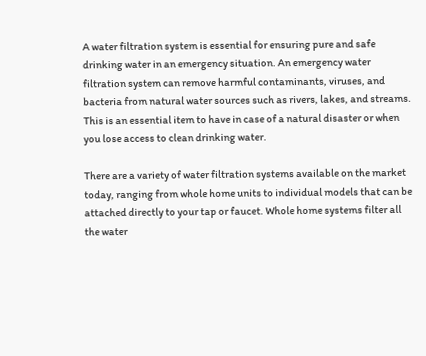A water filtration system is essential for ensuring pure and safe drinking water in an emergency situation. An emergency water filtration system can remove harmful contaminants, viruses, and bacteria from natural water sources such as rivers, lakes, and streams. This is an essential item to have in case of a natural disaster or when you lose access to clean drinking water.

There are a variety of water filtration systems available on the market today, ranging from whole home units to individual models that can be attached directly to your tap or faucet. Whole home systems filter all the water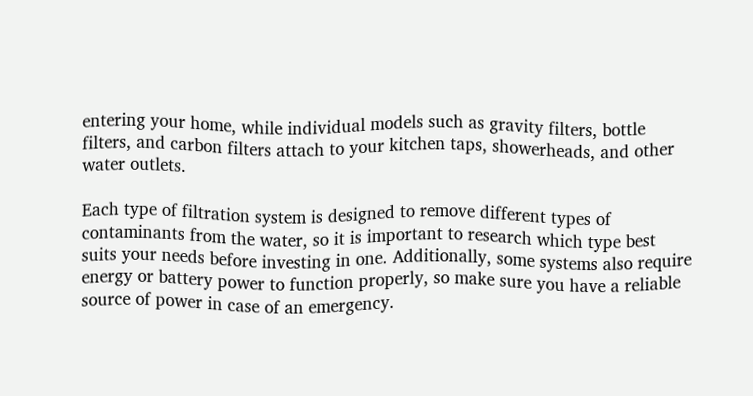entering your home, while individual models such as gravity filters, bottle filters, and carbon filters attach to your kitchen taps, showerheads, and other water outlets.

Each type of filtration system is designed to remove different types of contaminants from the water, so it is important to research which type best suits your needs before investing in one. Additionally, some systems also require energy or battery power to function properly, so make sure you have a reliable source of power in case of an emergency.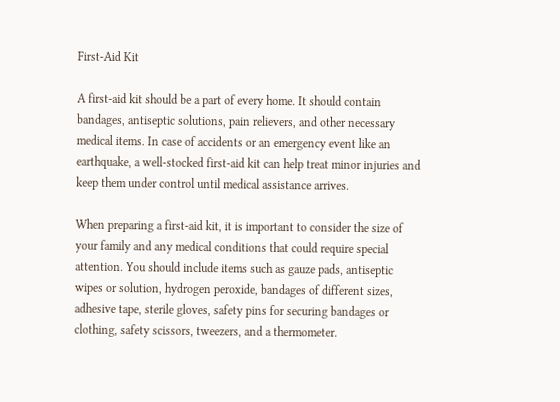First-Aid Kit

A first-aid kit should be a part of every home. It should contain bandages, antiseptic solutions, pain relievers, and other necessary medical items. In case of accidents or an emergency event like an earthquake, a well-stocked first-aid kit can help treat minor injuries and keep them under control until medical assistance arrives.

When preparing a first-aid kit, it is important to consider the size of your family and any medical conditions that could require special attention. You should include items such as gauze pads, antiseptic wipes or solution, hydrogen peroxide, bandages of different sizes, adhesive tape, sterile gloves, safety pins for securing bandages or clothing, safety scissors, tweezers, and a thermometer.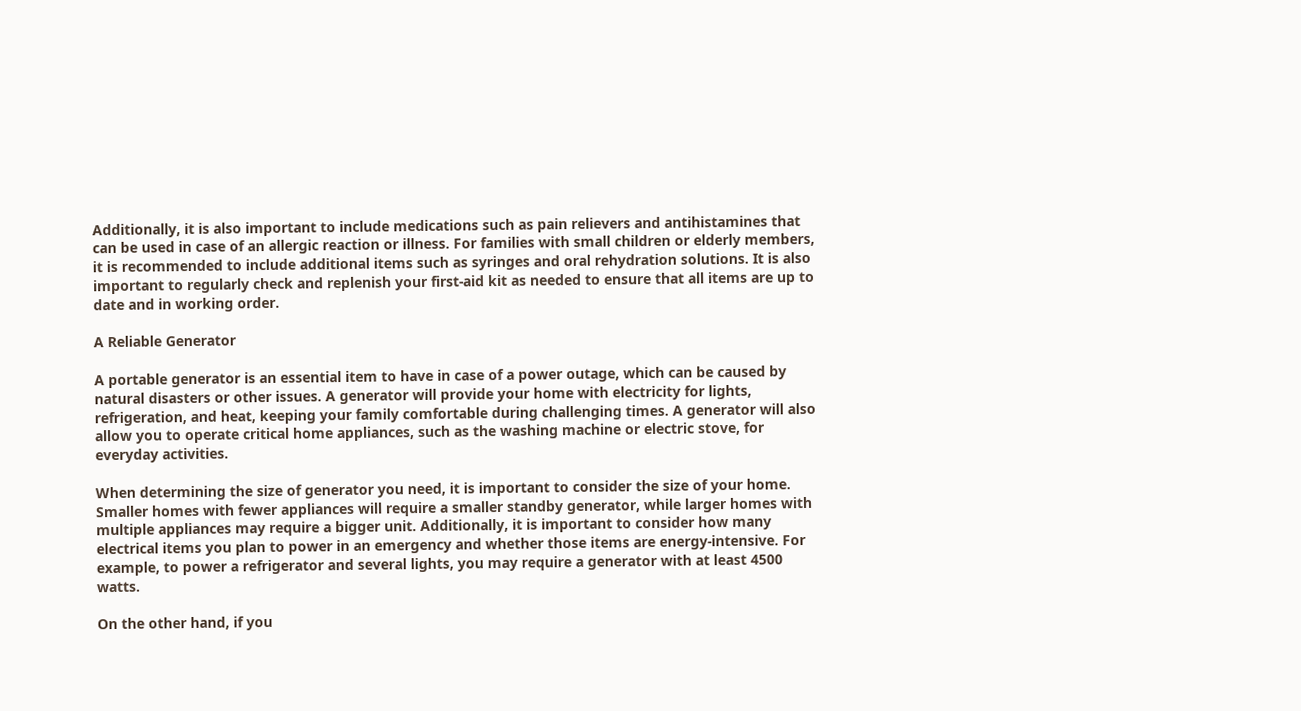Additionally, it is also important to include medications such as pain relievers and antihistamines that can be used in case of an allergic reaction or illness. For families with small children or elderly members, it is recommended to include additional items such as syringes and oral rehydration solutions. It is also important to regularly check and replenish your first-aid kit as needed to ensure that all items are up to date and in working order.

A Reliable Generator

A portable generator is an essential item to have in case of a power outage, which can be caused by natural disasters or other issues. A generator will provide your home with electricity for lights, refrigeration, and heat, keeping your family comfortable during challenging times. A generator will also allow you to operate critical home appliances, such as the washing machine or electric stove, for everyday activities.

When determining the size of generator you need, it is important to consider the size of your home. Smaller homes with fewer appliances will require a smaller standby generator, while larger homes with multiple appliances may require a bigger unit. Additionally, it is important to consider how many electrical items you plan to power in an emergency and whether those items are energy-intensive. For example, to power a refrigerator and several lights, you may require a generator with at least 4500 watts.

On the other hand, if you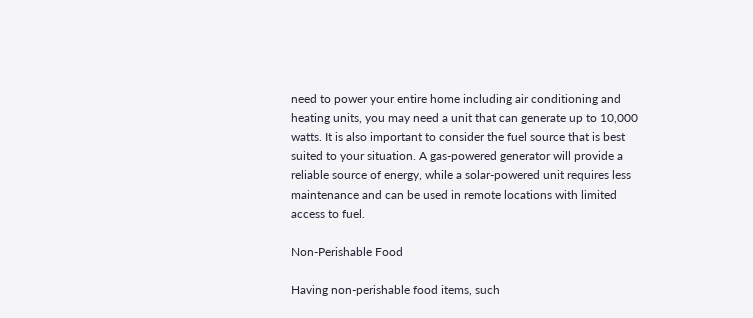need to power your entire home including air conditioning and heating units, you may need a unit that can generate up to 10,000 watts. It is also important to consider the fuel source that is best suited to your situation. A gas-powered generator will provide a reliable source of energy, while a solar-powered unit requires less maintenance and can be used in remote locations with limited access to fuel.

Non-Perishable Food

Having non-perishable food items, such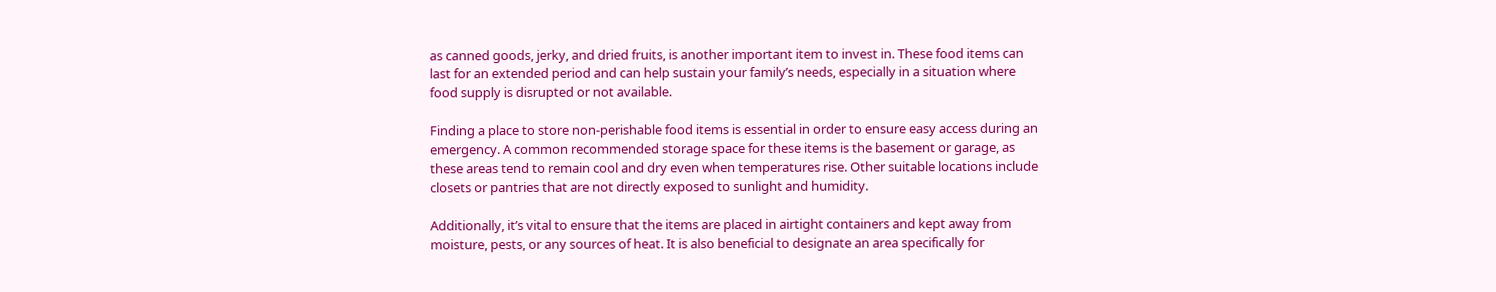as canned goods, jerky, and dried fruits, is another important item to invest in. These food items can last for an extended period and can help sustain your family’s needs, especially in a situation where food supply is disrupted or not available.

Finding a place to store non-perishable food items is essential in order to ensure easy access during an emergency. A common recommended storage space for these items is the basement or garage, as these areas tend to remain cool and dry even when temperatures rise. Other suitable locations include closets or pantries that are not directly exposed to sunlight and humidity.

Additionally, it’s vital to ensure that the items are placed in airtight containers and kept away from moisture, pests, or any sources of heat. It is also beneficial to designate an area specifically for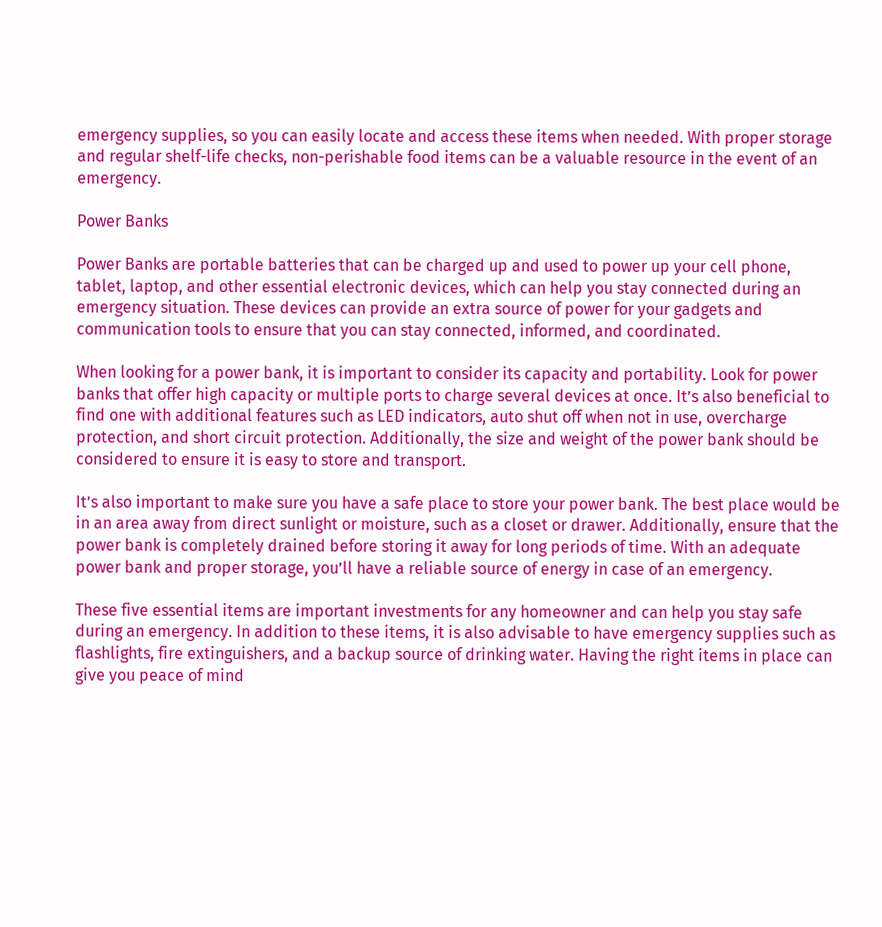emergency supplies, so you can easily locate and access these items when needed. With proper storage and regular shelf-life checks, non-perishable food items can be a valuable resource in the event of an emergency.

Power Banks

Power Banks are portable batteries that can be charged up and used to power up your cell phone, tablet, laptop, and other essential electronic devices, which can help you stay connected during an emergency situation. These devices can provide an extra source of power for your gadgets and communication tools to ensure that you can stay connected, informed, and coordinated.

When looking for a power bank, it is important to consider its capacity and portability. Look for power banks that offer high capacity or multiple ports to charge several devices at once. It’s also beneficial to find one with additional features such as LED indicators, auto shut off when not in use, overcharge protection, and short circuit protection. Additionally, the size and weight of the power bank should be considered to ensure it is easy to store and transport.

It’s also important to make sure you have a safe place to store your power bank. The best place would be in an area away from direct sunlight or moisture, such as a closet or drawer. Additionally, ensure that the power bank is completely drained before storing it away for long periods of time. With an adequate power bank and proper storage, you’ll have a reliable source of energy in case of an emergency.

These five essential items are important investments for any homeowner and can help you stay safe during an emergency. In addition to these items, it is also advisable to have emergency supplies such as flashlights, fire extinguishers, and a backup source of drinking water. Having the right items in place can give you peace of mind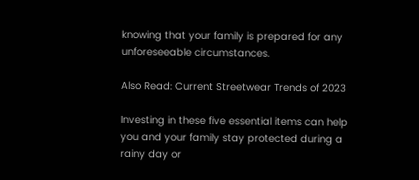knowing that your family is prepared for any unforeseeable circumstances.

Also Read: Current Streetwear Trends of 2023

Investing in these five essential items can help you and your family stay protected during a rainy day or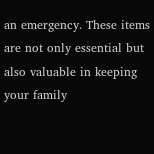an emergency. These items are not only essential but also valuable in keeping your family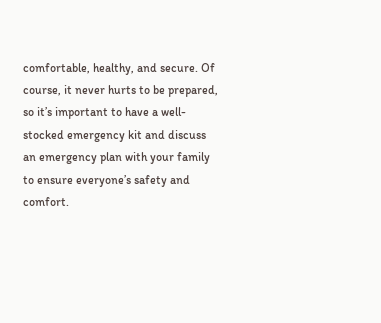comfortable, healthy, and secure. Of course, it never hurts to be prepared, so it’s important to have a well-stocked emergency kit and discuss an emergency plan with your family to ensure everyone’s safety and comfort.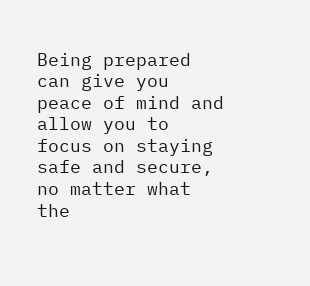Being prepared can give you peace of mind and allow you to focus on staying safe and secure, no matter what the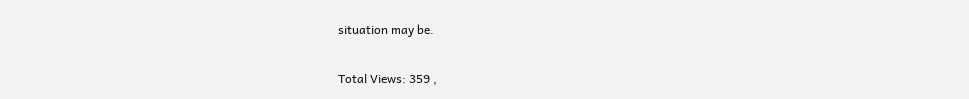situation may be.

Total Views: 359 ,